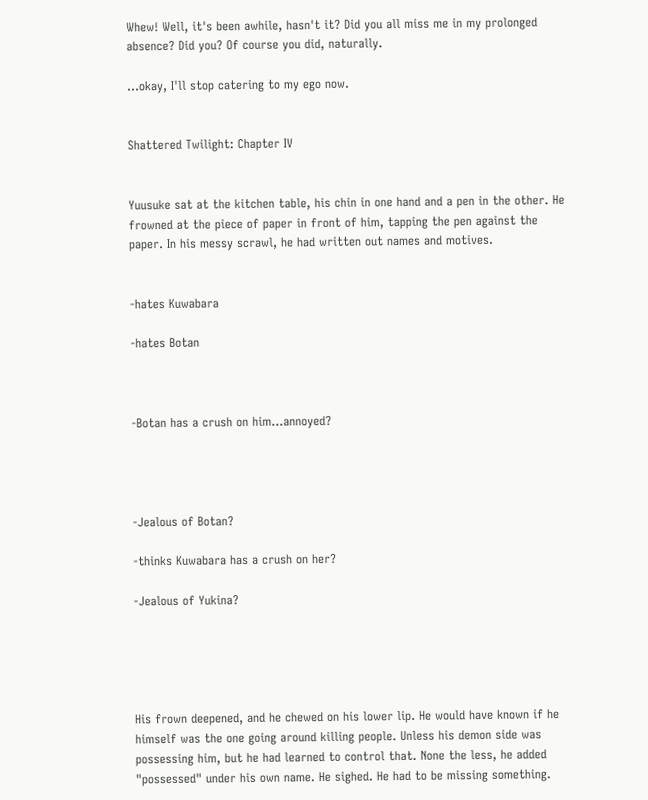Whew! Well, it's been awhile, hasn't it? Did you all miss me in my prolonged absence? Did you? Of course you did, naturally.

…okay, I'll stop catering to my ego now.


Shattered Twilight: Chapter IV


Yuusuke sat at the kitchen table, his chin in one hand and a pen in the other. He frowned at the piece of paper in front of him, tapping the pen against the paper. In his messy scrawl, he had written out names and motives.


-hates Kuwabara

-hates Botan



-Botan has a crush on him…annoyed?




-Jealous of Botan?

-thinks Kuwabara has a crush on her?

-Jealous of Yukina?





His frown deepened, and he chewed on his lower lip. He would have known if he himself was the one going around killing people. Unless his demon side was possessing him, but he had learned to control that. None the less, he added "possessed" under his own name. He sighed. He had to be missing something.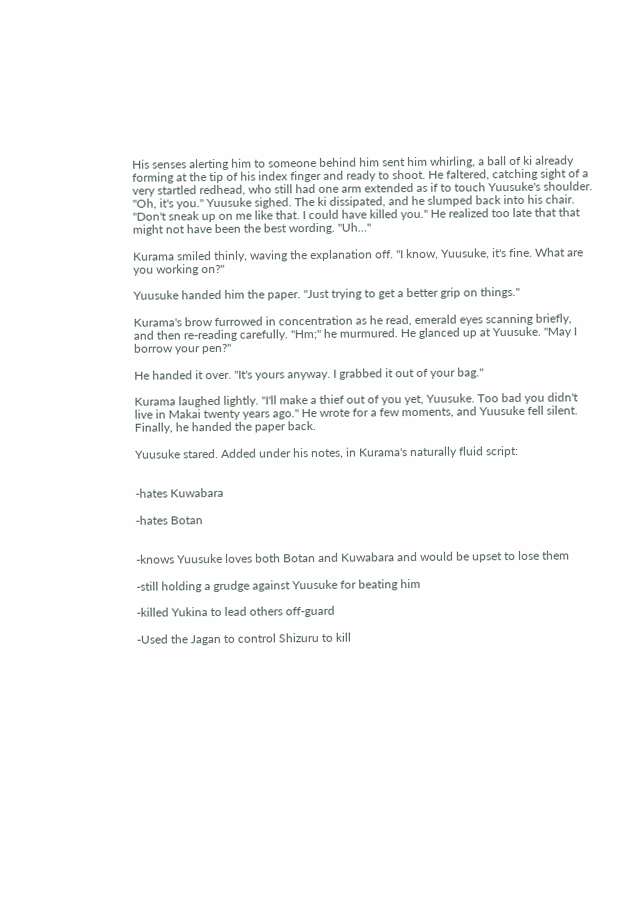His senses alerting him to someone behind him sent him whirling, a ball of ki already forming at the tip of his index finger and ready to shoot. He faltered, catching sight of a very startled redhead, who still had one arm extended as if to touch Yuusuke's shoulder. "Oh, it's you." Yuusuke sighed. The ki dissipated, and he slumped back into his chair. "Don't sneak up on me like that. I could have killed you." He realized too late that that might not have been the best wording. "Uh…"

Kurama smiled thinly, waving the explanation off. "I know, Yuusuke, it's fine. What are you working on?"

Yuusuke handed him the paper. "Just trying to get a better grip on things."

Kurama's brow furrowed in concentration as he read, emerald eyes scanning briefly, and then re-reading carefully. "Hm;" he murmured. He glanced up at Yuusuke. "May I borrow your pen?"

He handed it over. "It's yours anyway. I grabbed it out of your bag."

Kurama laughed lightly. "I'll make a thief out of you yet, Yuusuke. Too bad you didn't live in Makai twenty years ago." He wrote for a few moments, and Yuusuke fell silent. Finally, he handed the paper back.

Yuusuke stared. Added under his notes, in Kurama's naturally fluid script:


-hates Kuwabara

-hates Botan


-knows Yuusuke loves both Botan and Kuwabara and would be upset to lose them

-still holding a grudge against Yuusuke for beating him

-killed Yukina to lead others off-guard

-Used the Jagan to control Shizuru to kill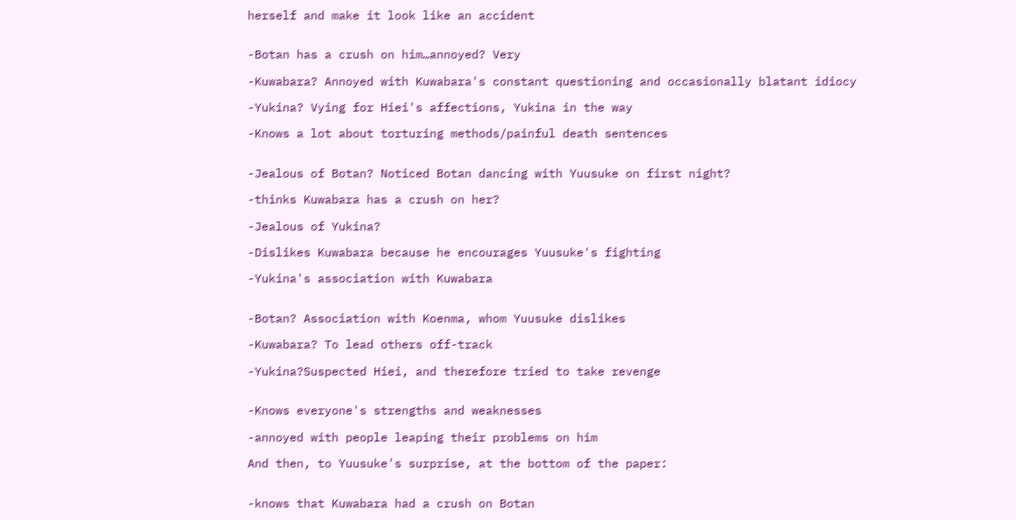herself and make it look like an accident


-Botan has a crush on him…annoyed? Very

-Kuwabara? Annoyed with Kuwabara's constant questioning and occasionally blatant idiocy

-Yukina? Vying for Hiei's affections, Yukina in the way

-Knows a lot about torturing methods/painful death sentences


-Jealous of Botan? Noticed Botan dancing with Yuusuke on first night?

-thinks Kuwabara has a crush on her?

-Jealous of Yukina?

-Dislikes Kuwabara because he encourages Yuusuke's fighting

-Yukina's association with Kuwabara


-Botan? Association with Koenma, whom Yuusuke dislikes

-Kuwabara? To lead others off-track

-Yukina?Suspected Hiei, and therefore tried to take revenge


-Knows everyone's strengths and weaknesses

-annoyed with people leaping their problems on him

And then, to Yuusuke's surprise, at the bottom of the paper:


-knows that Kuwabara had a crush on Botan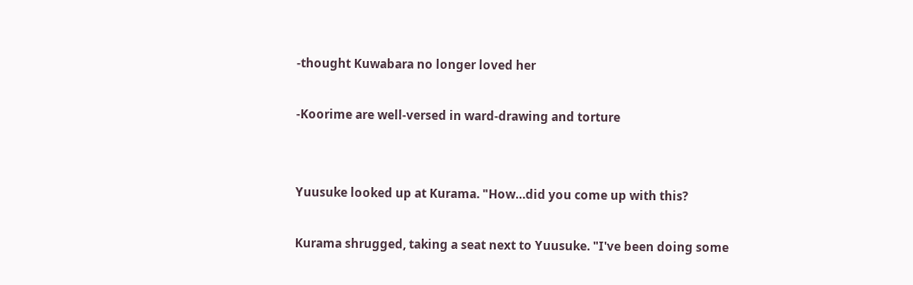-thought Kuwabara no longer loved her

-Koorime are well-versed in ward-drawing and torture


Yuusuke looked up at Kurama. "How…did you come up with this?

Kurama shrugged, taking a seat next to Yuusuke. "I've been doing some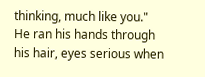thinking, much like you." He ran his hands through his hair, eyes serious when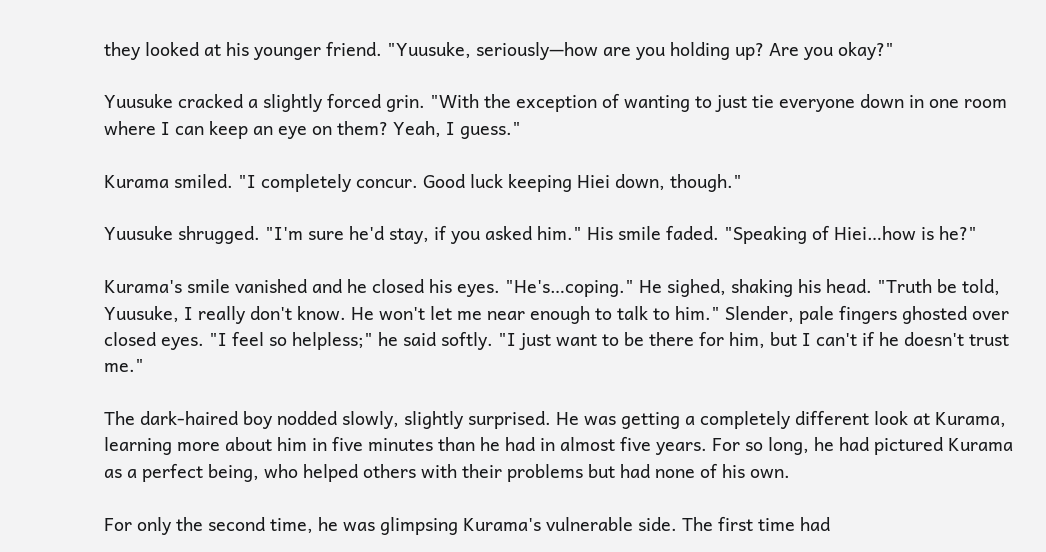they looked at his younger friend. "Yuusuke, seriously—how are you holding up? Are you okay?"

Yuusuke cracked a slightly forced grin. "With the exception of wanting to just tie everyone down in one room where I can keep an eye on them? Yeah, I guess."

Kurama smiled. "I completely concur. Good luck keeping Hiei down, though."

Yuusuke shrugged. "I'm sure he'd stay, if you asked him." His smile faded. "Speaking of Hiei…how is he?"

Kurama's smile vanished and he closed his eyes. "He's…coping." He sighed, shaking his head. "Truth be told, Yuusuke, I really don't know. He won't let me near enough to talk to him." Slender, pale fingers ghosted over closed eyes. "I feel so helpless;" he said softly. "I just want to be there for him, but I can't if he doesn't trust me."

The dark-haired boy nodded slowly, slightly surprised. He was getting a completely different look at Kurama, learning more about him in five minutes than he had in almost five years. For so long, he had pictured Kurama as a perfect being, who helped others with their problems but had none of his own.

For only the second time, he was glimpsing Kurama's vulnerable side. The first time had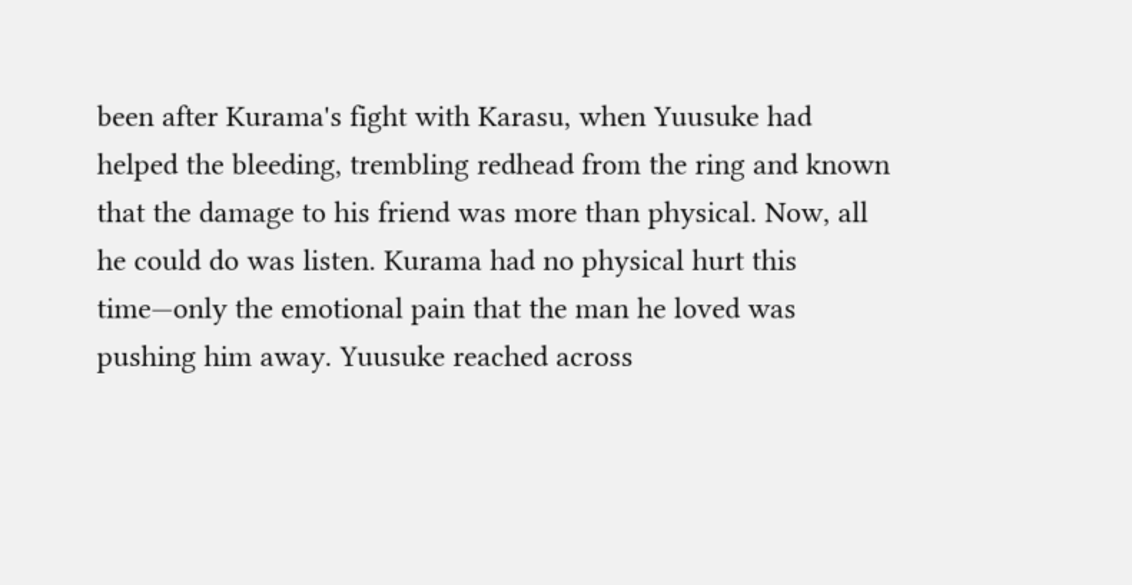been after Kurama's fight with Karasu, when Yuusuke had helped the bleeding, trembling redhead from the ring and known that the damage to his friend was more than physical. Now, all he could do was listen. Kurama had no physical hurt this time—only the emotional pain that the man he loved was pushing him away. Yuusuke reached across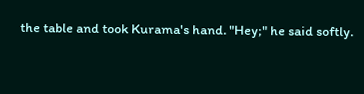the table and took Kurama's hand. "Hey;" he said softly.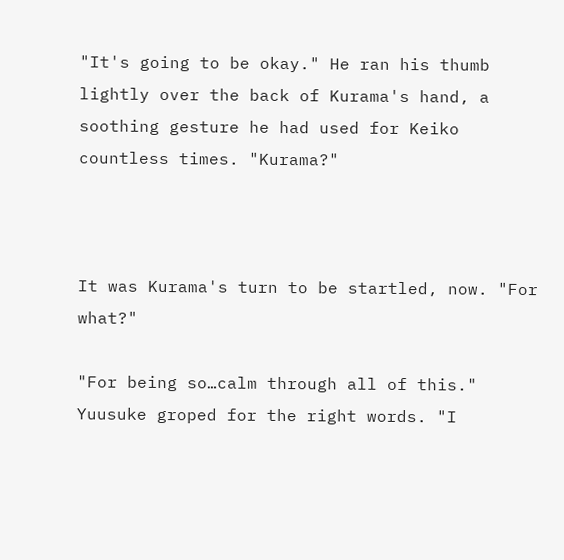"It's going to be okay." He ran his thumb lightly over the back of Kurama's hand, a soothing gesture he had used for Keiko countless times. "Kurama?"



It was Kurama's turn to be startled, now. "For what?"

"For being so…calm through all of this." Yuusuke groped for the right words. "I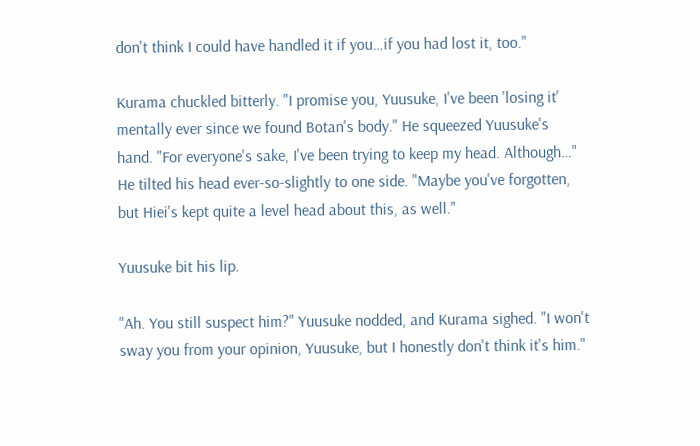don't think I could have handled it if you…if you had lost it, too."

Kurama chuckled bitterly. "I promise you, Yuusuke, I've been 'losing it' mentally ever since we found Botan's body." He squeezed Yuusuke's hand. "For everyone's sake, I've been trying to keep my head. Although…" He tilted his head ever-so-slightly to one side. "Maybe you've forgotten, but Hiei's kept quite a level head about this, as well."

Yuusuke bit his lip.

"Ah. You still suspect him?" Yuusuke nodded, and Kurama sighed. "I won't sway you from your opinion, Yuusuke, but I honestly don't think it's him."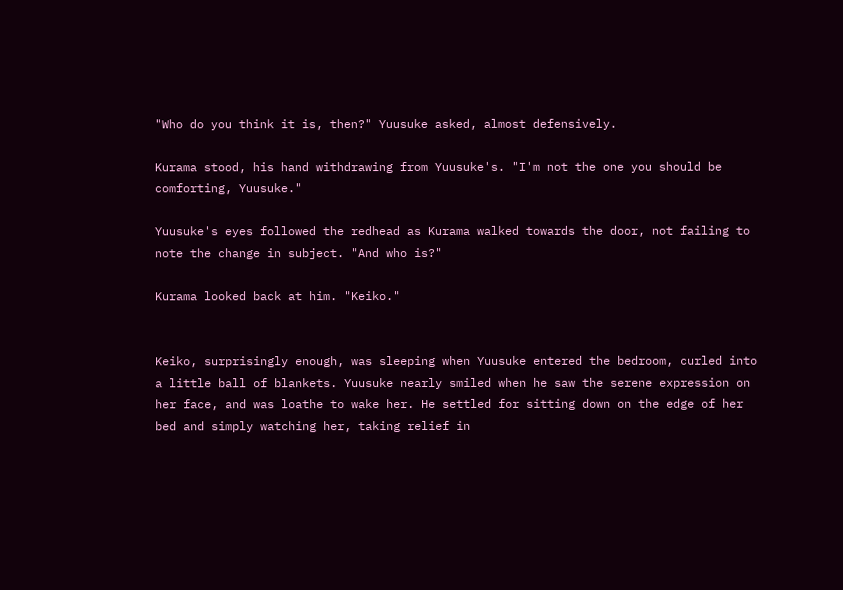"Who do you think it is, then?" Yuusuke asked, almost defensively.

Kurama stood, his hand withdrawing from Yuusuke's. "I'm not the one you should be comforting, Yuusuke."

Yuusuke's eyes followed the redhead as Kurama walked towards the door, not failing to note the change in subject. "And who is?"

Kurama looked back at him. "Keiko."


Keiko, surprisingly enough, was sleeping when Yuusuke entered the bedroom, curled into a little ball of blankets. Yuusuke nearly smiled when he saw the serene expression on her face, and was loathe to wake her. He settled for sitting down on the edge of her bed and simply watching her, taking relief in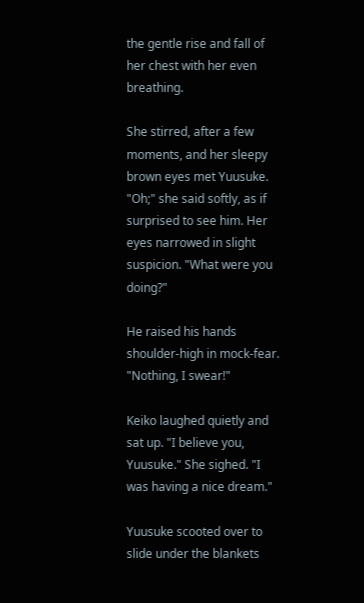the gentle rise and fall of her chest with her even breathing.

She stirred, after a few moments, and her sleepy brown eyes met Yuusuke. "Oh;" she said softly, as if surprised to see him. Her eyes narrowed in slight suspicion. "What were you doing?"

He raised his hands shoulder-high in mock-fear. "Nothing, I swear!"

Keiko laughed quietly and sat up. "I believe you, Yuusuke." She sighed. "I was having a nice dream."

Yuusuke scooted over to slide under the blankets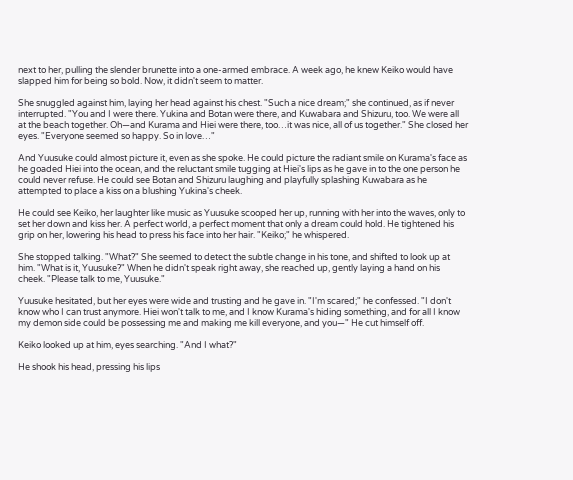next to her, pulling the slender brunette into a one-armed embrace. A week ago, he knew Keiko would have slapped him for being so bold. Now, it didn't seem to matter.

She snuggled against him, laying her head against his chest. "Such a nice dream;" she continued, as if never interrupted. "You and I were there. Yukina and Botan were there, and Kuwabara and Shizuru, too. We were all at the beach together. Oh—and Kurama and Hiei were there, too…it was nice, all of us together." She closed her eyes. "Everyone seemed so happy. So in love…"

And Yuusuke could almost picture it, even as she spoke. He could picture the radiant smile on Kurama's face as he goaded Hiei into the ocean, and the reluctant smile tugging at Hiei's lips as he gave in to the one person he could never refuse. He could see Botan and Shizuru laughing and playfully splashing Kuwabara as he attempted to place a kiss on a blushing Yukina's cheek.

He could see Keiko, her laughter like music as Yuusuke scooped her up, running with her into the waves, only to set her down and kiss her. A perfect world, a perfect moment that only a dream could hold. He tightened his grip on her, lowering his head to press his face into her hair. "Keiko;" he whispered.

She stopped talking. "What?" She seemed to detect the subtle change in his tone, and shifted to look up at him. "What is it, Yuusuke?" When he didn't speak right away, she reached up, gently laying a hand on his cheek. "Please talk to me, Yuusuke."

Yuusuke hesitated, but her eyes were wide and trusting and he gave in. "I'm scared;" he confessed. "I don't know who I can trust anymore. Hiei won't talk to me, and I know Kurama's hiding something, and for all I know my demon side could be possessing me and making me kill everyone, and you—" He cut himself off.

Keiko looked up at him, eyes searching. "And I what?"

He shook his head, pressing his lips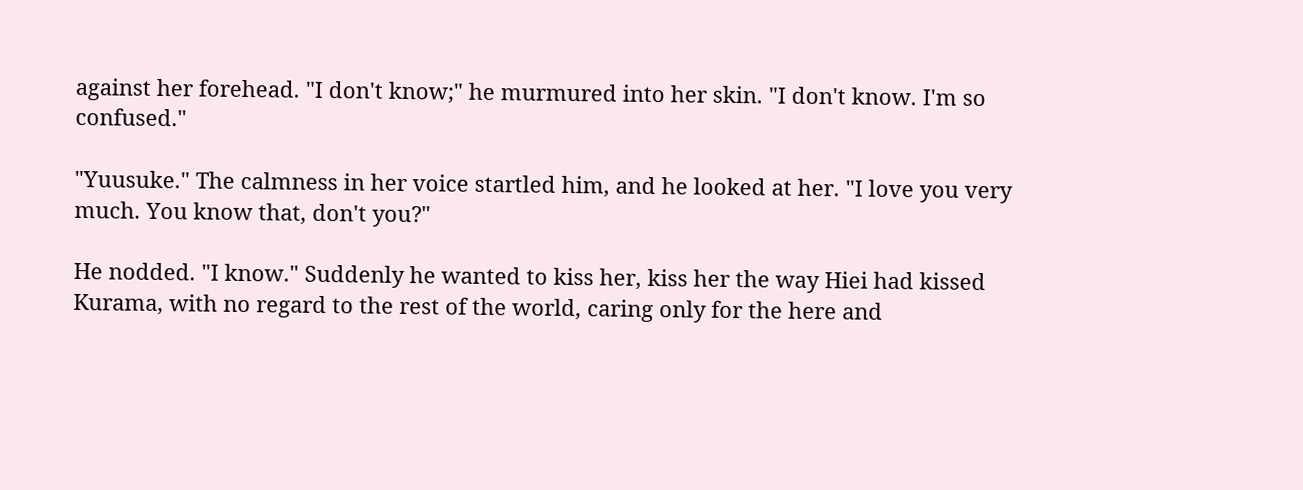against her forehead. "I don't know;" he murmured into her skin. "I don't know. I'm so confused."

"Yuusuke." The calmness in her voice startled him, and he looked at her. "I love you very much. You know that, don't you?"

He nodded. "I know." Suddenly he wanted to kiss her, kiss her the way Hiei had kissed Kurama, with no regard to the rest of the world, caring only for the here and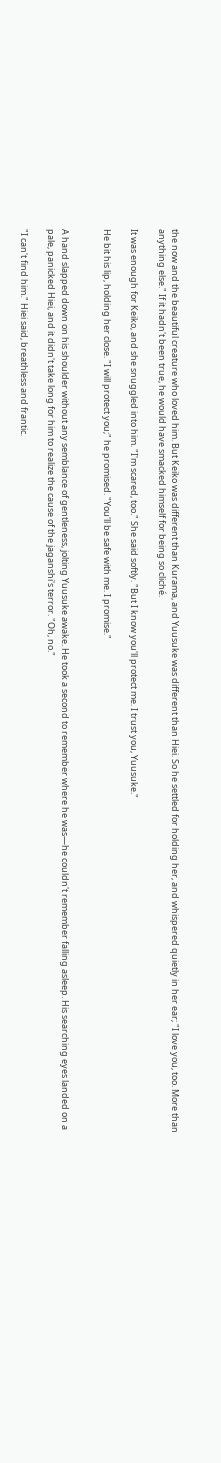the now and the beautiful creature who loved him. But Keiko was different than Kurama, and Yuusuke was different than Hiei. So he settled for holding her, and whispered quietly in her ear; "I love you, too. More than anything else." If it hadn't been true, he would have smacked himself for being so cliché.

It was enough for Keiko, and she snuggled into him. "I'm scared, too." She said softly. "But I know you'll protect me. I trust you, Yuusuke."

He bit his lip, holding her close. "I will protect you;" he promised. "You'll be safe with me. I promise."


A hand slapped down on his shoulder without any semblance of gentleness, jolting Yuusuke awake. He took a second to remember where he was—he couldn't remember falling asleep. His searching eyes landed on a pale, panicked Hiei, and it didn't take long for him to realize the cause of the jaganshi's terror. "Oh, no."

"I can't find him." Hiei said, breathless and frantic.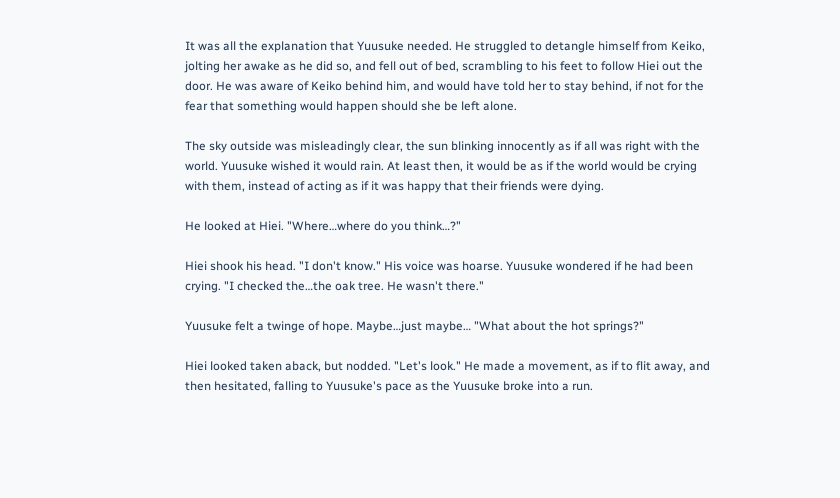It was all the explanation that Yuusuke needed. He struggled to detangle himself from Keiko, jolting her awake as he did so, and fell out of bed, scrambling to his feet to follow Hiei out the door. He was aware of Keiko behind him, and would have told her to stay behind, if not for the fear that something would happen should she be left alone.

The sky outside was misleadingly clear, the sun blinking innocently as if all was right with the world. Yuusuke wished it would rain. At least then, it would be as if the world would be crying with them, instead of acting as if it was happy that their friends were dying.

He looked at Hiei. "Where…where do you think…?"

Hiei shook his head. "I don't know." His voice was hoarse. Yuusuke wondered if he had been crying. "I checked the…the oak tree. He wasn't there."

Yuusuke felt a twinge of hope. Maybe…just maybe… "What about the hot springs?"

Hiei looked taken aback, but nodded. "Let's look." He made a movement, as if to flit away, and then hesitated, falling to Yuusuke's pace as the Yuusuke broke into a run.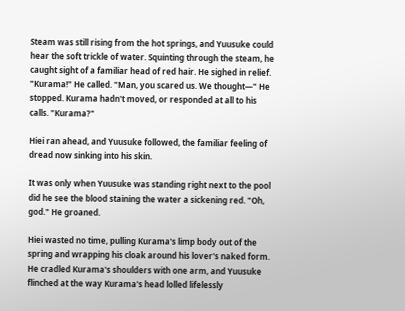Steam was still rising from the hot springs, and Yuusuke could hear the soft trickle of water. Squinting through the steam, he caught sight of a familiar head of red hair. He sighed in relief. "Kurama!" He called. "Man, you scared us. We thought—" He stopped. Kurama hadn't moved, or responded at all to his calls. "Kurama?"

Hiei ran ahead, and Yuusuke followed, the familiar feeling of dread now sinking into his skin.

It was only when Yuusuke was standing right next to the pool did he see the blood staining the water a sickening red. "Oh, god." He groaned.

Hiei wasted no time, pulling Kurama's limp body out of the spring and wrapping his cloak around his lover's naked form. He cradled Kurama's shoulders with one arm, and Yuusuke flinched at the way Kurama's head lolled lifelessly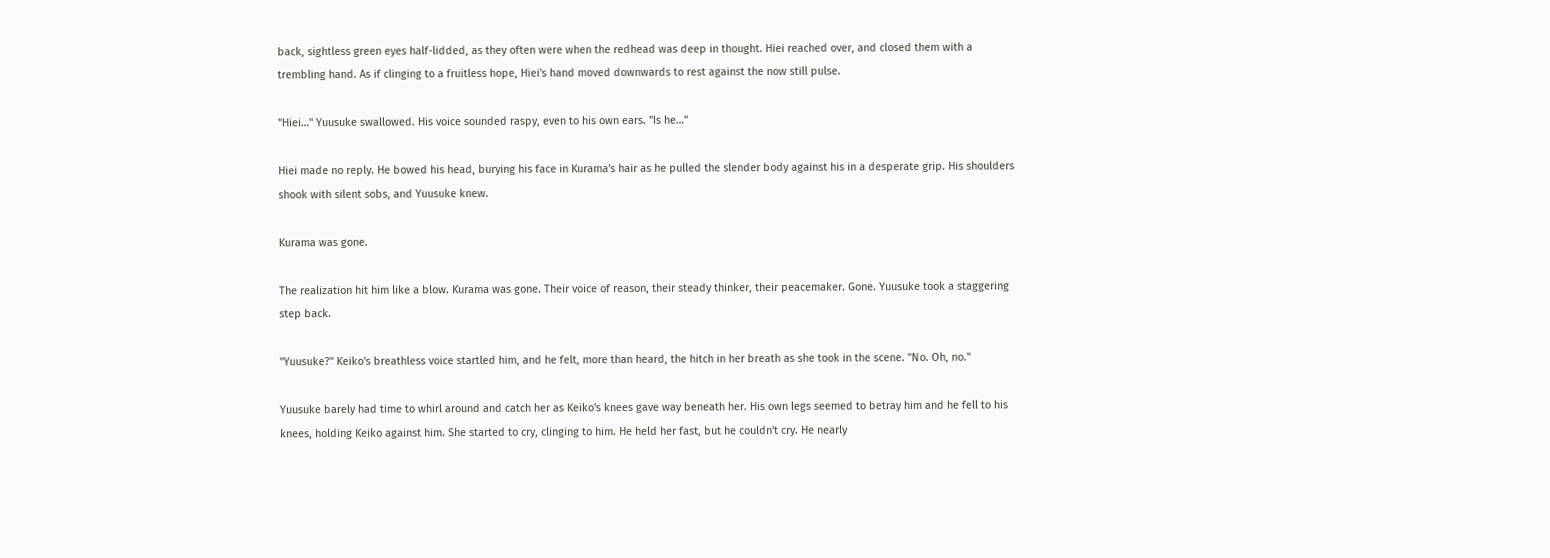back, sightless green eyes half-lidded, as they often were when the redhead was deep in thought. Hiei reached over, and closed them with a trembling hand. As if clinging to a fruitless hope, Hiei's hand moved downwards to rest against the now still pulse.

"Hiei…" Yuusuke swallowed. His voice sounded raspy, even to his own ears. "Is he…"

Hiei made no reply. He bowed his head, burying his face in Kurama's hair as he pulled the slender body against his in a desperate grip. His shoulders shook with silent sobs, and Yuusuke knew.

Kurama was gone.

The realization hit him like a blow. Kurama was gone. Their voice of reason, their steady thinker, their peacemaker. Gone. Yuusuke took a staggering step back.

"Yuusuke?" Keiko's breathless voice startled him, and he felt, more than heard, the hitch in her breath as she took in the scene. "No. Oh, no."

Yuusuke barely had time to whirl around and catch her as Keiko's knees gave way beneath her. His own legs seemed to betray him and he fell to his knees, holding Keiko against him. She started to cry, clinging to him. He held her fast, but he couldn't cry. He nearly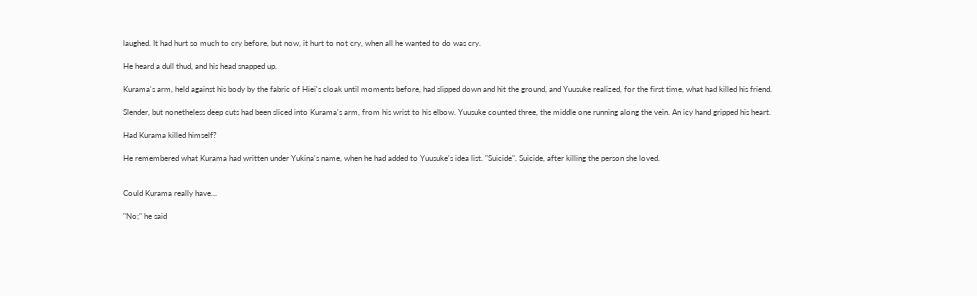laughed. It had hurt so much to cry before, but now, it hurt to not cry, when all he wanted to do was cry.

He heard a dull thud, and his head snapped up.

Kurama's arm, held against his body by the fabric of Hiei's cloak until moments before, had slipped down and hit the ground, and Yuusuke realized, for the first time, what had killed his friend.

Slender, but nonetheless deep cuts had been sliced into Kurama's arm, from his wrist to his elbow. Yuusuke counted three, the middle one running along the vein. An icy hand gripped his heart.

Had Kurama killed himself?

He remembered what Kurama had written under Yukina's name, when he had added to Yuusuke's idea list. "Suicide". Suicide, after killing the person she loved.


Could Kurama really have…

"No;" he said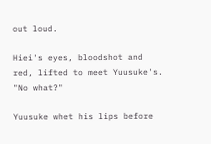out loud.

Hiei's eyes, bloodshot and red, lifted to meet Yuusuke's. "No what?"

Yuusuke whet his lips before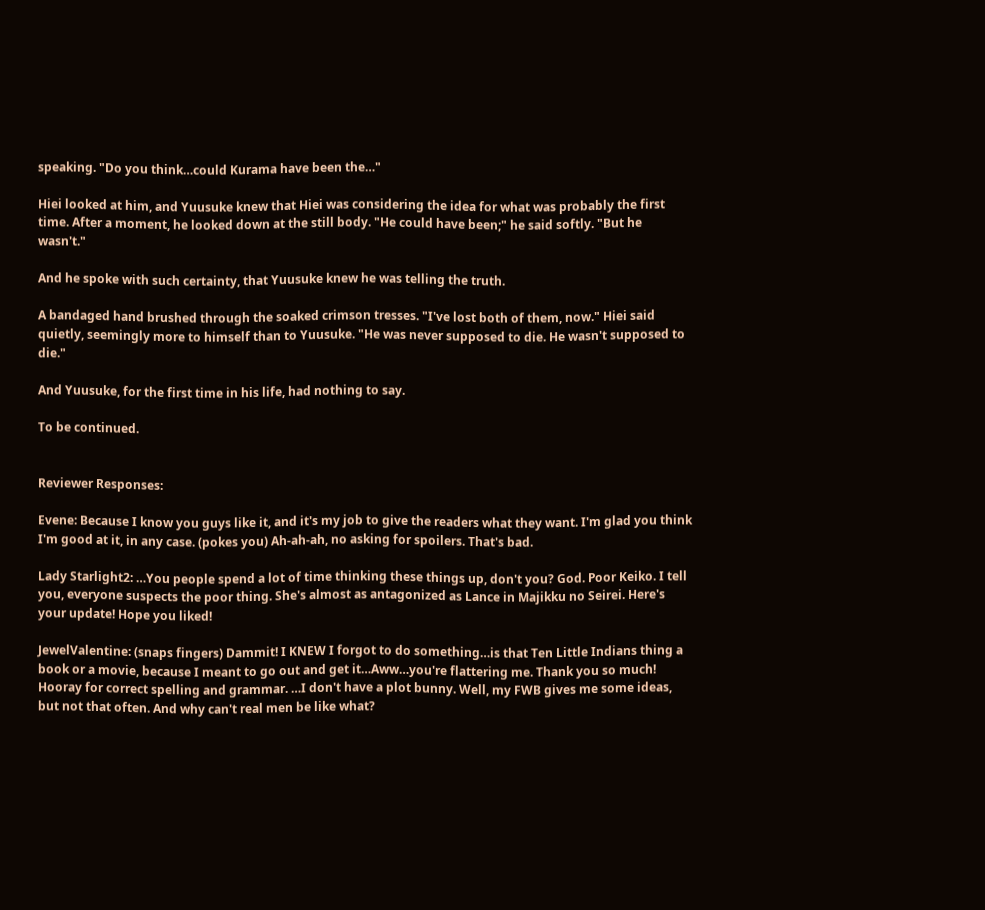speaking. "Do you think…could Kurama have been the…"

Hiei looked at him, and Yuusuke knew that Hiei was considering the idea for what was probably the first time. After a moment, he looked down at the still body. "He could have been;" he said softly. "But he wasn't."

And he spoke with such certainty, that Yuusuke knew he was telling the truth.

A bandaged hand brushed through the soaked crimson tresses. "I've lost both of them, now." Hiei said quietly, seemingly more to himself than to Yuusuke. "He was never supposed to die. He wasn't supposed to die."

And Yuusuke, for the first time in his life, had nothing to say.

To be continued.


Reviewer Responses:

Evene: Because I know you guys like it, and it's my job to give the readers what they want. I'm glad you think I'm good at it, in any case. (pokes you) Ah-ah-ah, no asking for spoilers. That's bad.

Lady Starlight2: …You people spend a lot of time thinking these things up, don't you? God. Poor Keiko. I tell you, everyone suspects the poor thing. She's almost as antagonized as Lance in Majikku no Seirei. Here's your update! Hope you liked!

JewelValentine: (snaps fingers) Dammit! I KNEW I forgot to do something…is that Ten Little Indians thing a book or a movie, because I meant to go out and get it…Aww…you're flattering me. Thank you so much! Hooray for correct spelling and grammar. …I don't have a plot bunny. Well, my FWB gives me some ideas, but not that often. And why can't real men be like what?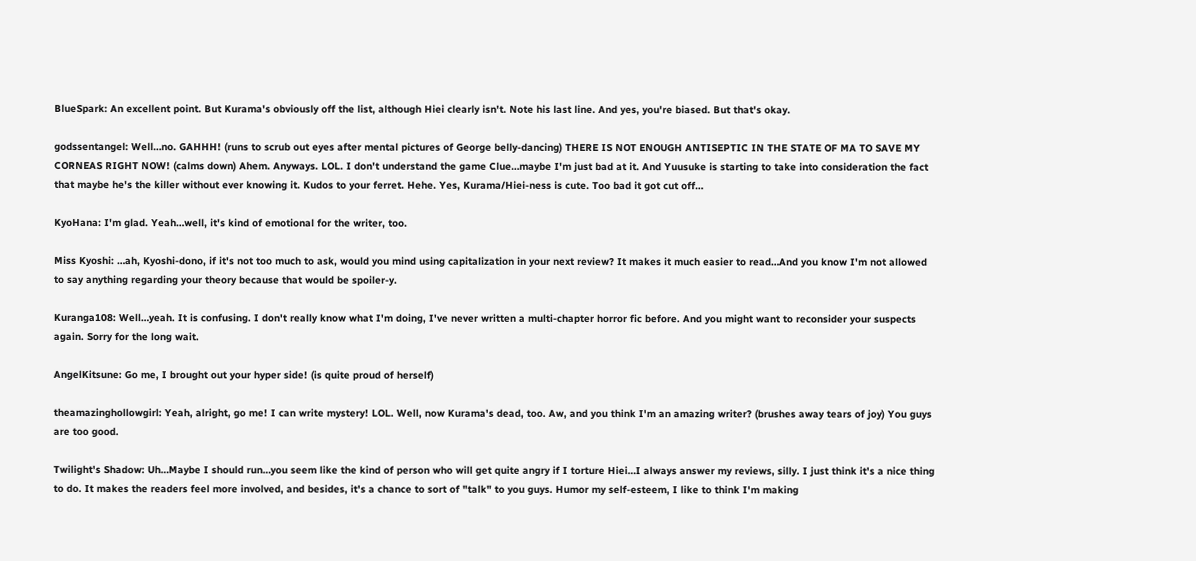BlueSpark: An excellent point. But Kurama's obviously off the list, although Hiei clearly isn't. Note his last line. And yes, you're biased. But that's okay.

godssentangel: Well…no. GAHHH! (runs to scrub out eyes after mental pictures of George belly-dancing) THERE IS NOT ENOUGH ANTISEPTIC IN THE STATE OF MA TO SAVE MY CORNEAS RIGHT NOW! (calms down) Ahem. Anyways. LOL. I don't understand the game Clue…maybe I'm just bad at it. And Yuusuke is starting to take into consideration the fact that maybe he's the killer without ever knowing it. Kudos to your ferret. Hehe. Yes, Kurama/Hiei-ness is cute. Too bad it got cut off…

KyoHana: I'm glad. Yeah…well, it's kind of emotional for the writer, too.

Miss Kyoshi: …ah, Kyoshi-dono, if it's not too much to ask, would you mind using capitalization in your next review? It makes it much easier to read…And you know I'm not allowed to say anything regarding your theory because that would be spoiler-y.

Kuranga108: Well…yeah. It is confusing. I don't really know what I'm doing, I've never written a multi-chapter horror fic before. And you might want to reconsider your suspects again. Sorry for the long wait.

AngelKitsune: Go me, I brought out your hyper side! (is quite proud of herself)

theamazinghollowgirl: Yeah, alright, go me! I can write mystery! LOL. Well, now Kurama's dead, too. Aw, and you think I'm an amazing writer? (brushes away tears of joy) You guys are too good.

Twilight's Shadow: Uh…Maybe I should run…you seem like the kind of person who will get quite angry if I torture Hiei…I always answer my reviews, silly. I just think it's a nice thing to do. It makes the readers feel more involved, and besides, it's a chance to sort of "talk" to you guys. Humor my self-esteem, I like to think I'm making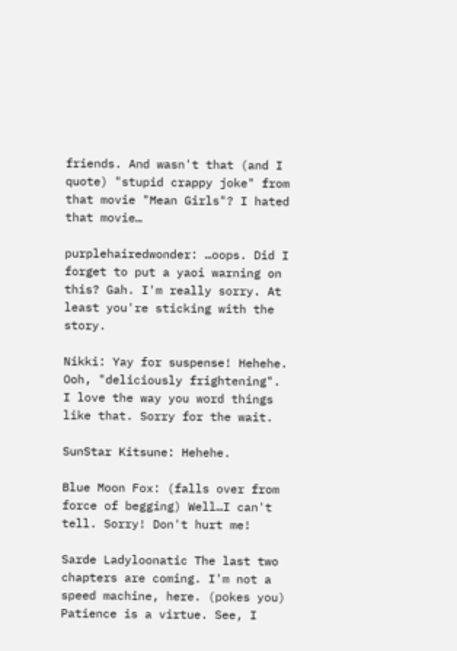friends. And wasn't that (and I quote) "stupid crappy joke" from that movie "Mean Girls"? I hated that movie…

purplehairedwonder: …oops. Did I forget to put a yaoi warning on this? Gah. I'm really sorry. At least you're sticking with the story.

Nikki: Yay for suspense! Hehehe. Ooh, "deliciously frightening". I love the way you word things like that. Sorry for the wait.

SunStar Kitsune: Hehehe.

Blue Moon Fox: (falls over from force of begging) Well…I can't tell. Sorry! Don't hurt me!

Sarde Ladyloonatic The last two chapters are coming. I'm not a speed machine, here. (pokes you) Patience is a virtue. See, I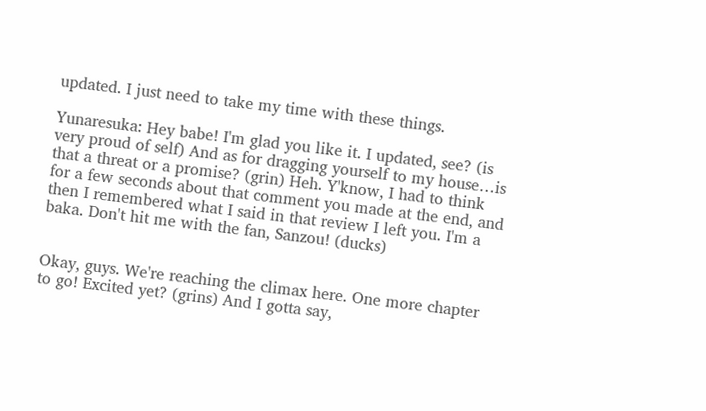updated. I just need to take my time with these things.

Yunaresuka: Hey babe! I'm glad you like it. I updated, see? (is very proud of self) And as for dragging yourself to my house…is that a threat or a promise? (grin) Heh. Y'know, I had to think for a few seconds about that comment you made at the end, and then I remembered what I said in that review I left you. I'm a baka. Don't hit me with the fan, Sanzou! (ducks)


Okay, guys. We're reaching the climax here. One more chapter to go! Excited yet? (grins) And I gotta say,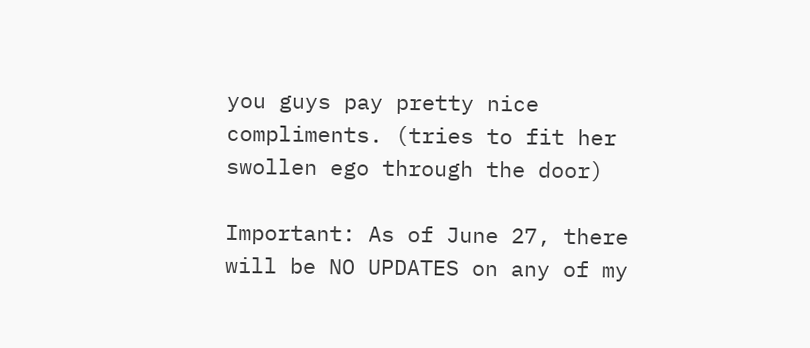you guys pay pretty nice compliments. (tries to fit her swollen ego through the door)

Important: As of June 27, there will be NO UPDATES on any of my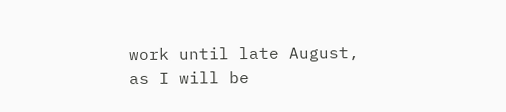work until late August, as I will be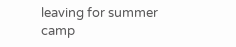leaving for summer camp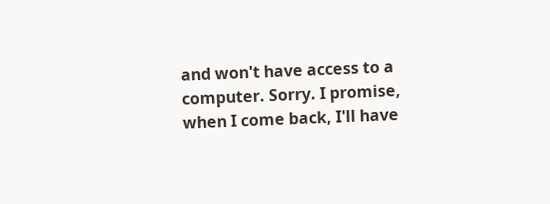and won't have access to a computer. Sorry. I promise, when I come back, I'll have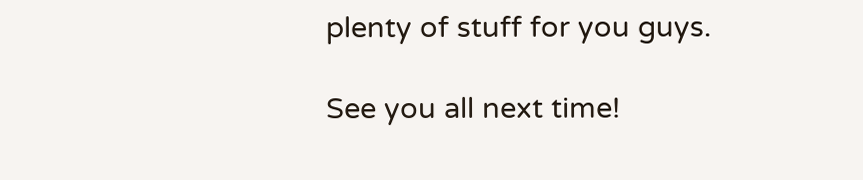plenty of stuff for you guys.

See you all next time!